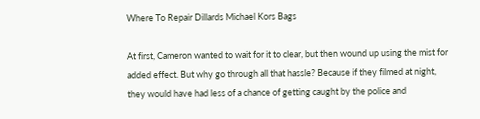Where To Repair Dillards Michael Kors Bags

At first, Cameron wanted to wait for it to clear, but then wound up using the mist for added effect. But why go through all that hassle? Because if they filmed at night, they would have had less of a chance of getting caught by the police and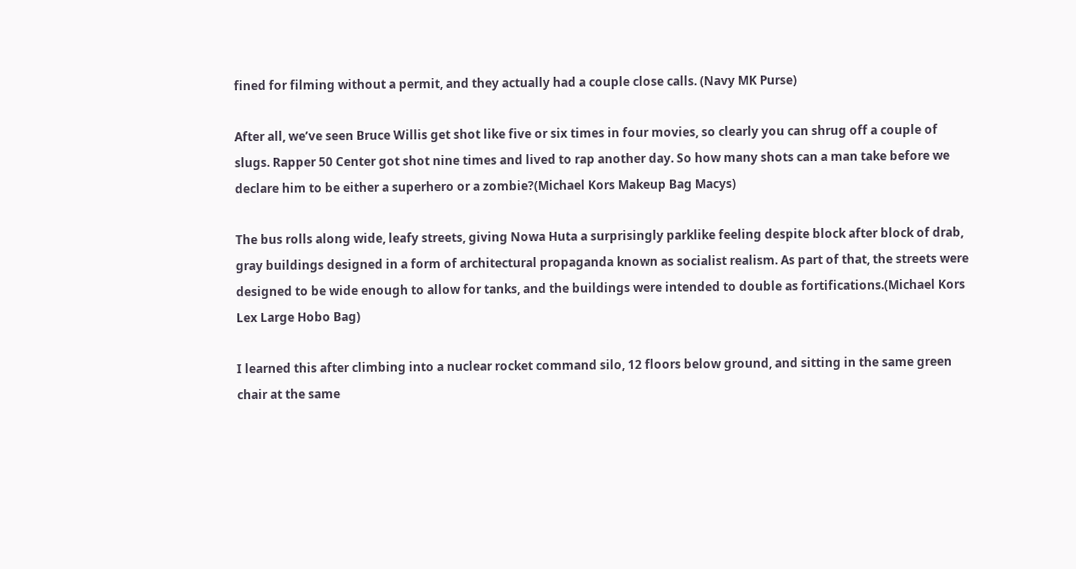fined for filming without a permit, and they actually had a couple close calls. (Navy MK Purse)

After all, we’ve seen Bruce Willis get shot like five or six times in four movies, so clearly you can shrug off a couple of slugs. Rapper 50 Center got shot nine times and lived to rap another day. So how many shots can a man take before we declare him to be either a superhero or a zombie?(Michael Kors Makeup Bag Macys)

The bus rolls along wide, leafy streets, giving Nowa Huta a surprisingly parklike feeling despite block after block of drab, gray buildings designed in a form of architectural propaganda known as socialist realism. As part of that, the streets were designed to be wide enough to allow for tanks, and the buildings were intended to double as fortifications.(Michael Kors Lex Large Hobo Bag)

I learned this after climbing into a nuclear rocket command silo, 12 floors below ground, and sitting in the same green chair at the same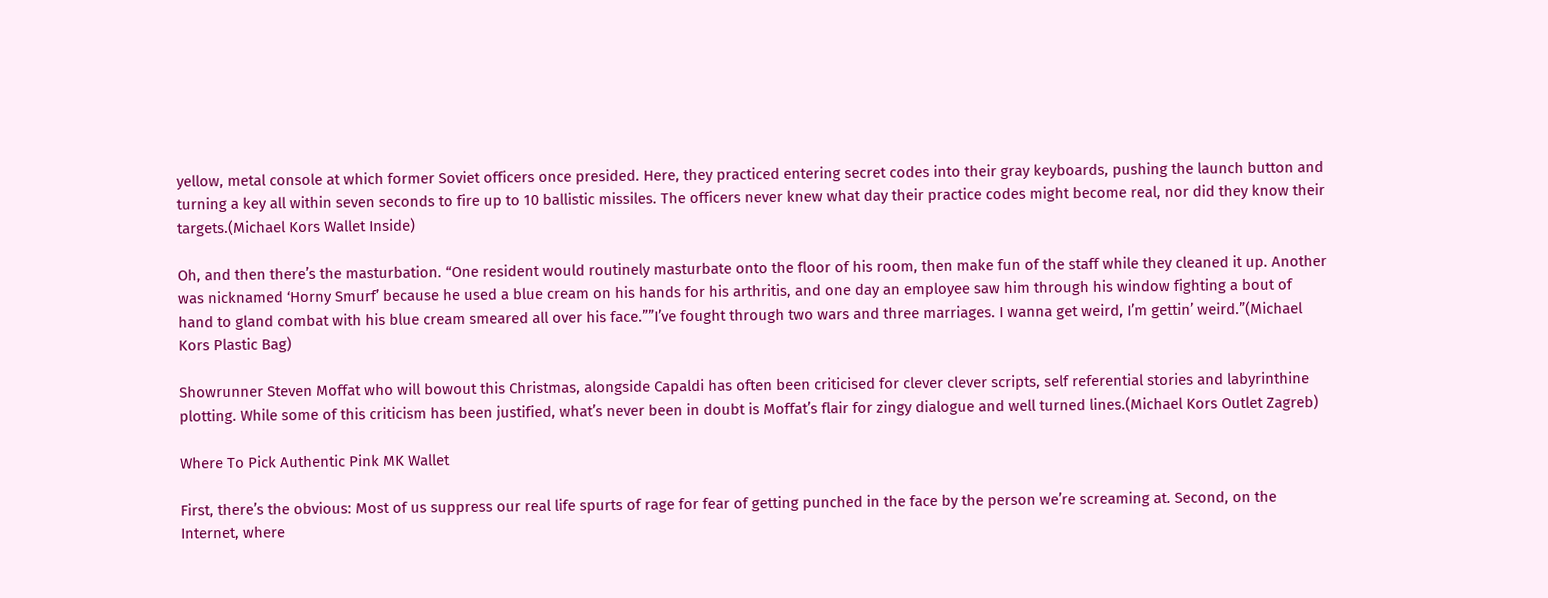yellow, metal console at which former Soviet officers once presided. Here, they practiced entering secret codes into their gray keyboards, pushing the launch button and turning a key all within seven seconds to fire up to 10 ballistic missiles. The officers never knew what day their practice codes might become real, nor did they know their targets.(Michael Kors Wallet Inside)

Oh, and then there’s the masturbation. “One resident would routinely masturbate onto the floor of his room, then make fun of the staff while they cleaned it up. Another was nicknamed ‘Horny Smurf’ because he used a blue cream on his hands for his arthritis, and one day an employee saw him through his window fighting a bout of hand to gland combat with his blue cream smeared all over his face.””I’ve fought through two wars and three marriages. I wanna get weird, I’m gettin’ weird.”(Michael Kors Plastic Bag)

Showrunner Steven Moffat who will bowout this Christmas, alongside Capaldi has often been criticised for clever clever scripts, self referential stories and labyrinthine plotting. While some of this criticism has been justified, what’s never been in doubt is Moffat’s flair for zingy dialogue and well turned lines.(Michael Kors Outlet Zagreb)

Where To Pick Authentic Pink MK Wallet

First, there’s the obvious: Most of us suppress our real life spurts of rage for fear of getting punched in the face by the person we’re screaming at. Second, on the Internet, where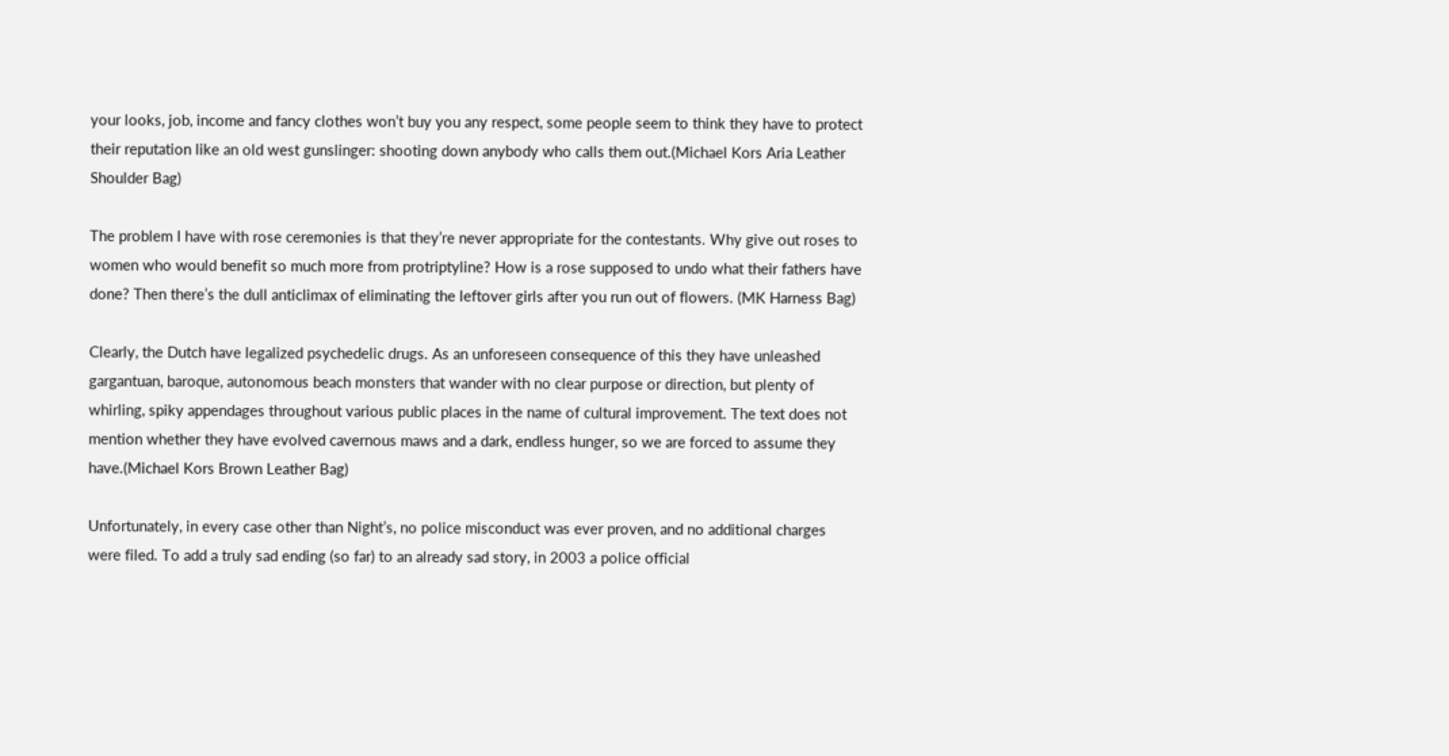your looks, job, income and fancy clothes won’t buy you any respect, some people seem to think they have to protect their reputation like an old west gunslinger: shooting down anybody who calls them out.(Michael Kors Aria Leather Shoulder Bag)

The problem I have with rose ceremonies is that they’re never appropriate for the contestants. Why give out roses to women who would benefit so much more from protriptyline? How is a rose supposed to undo what their fathers have done? Then there’s the dull anticlimax of eliminating the leftover girls after you run out of flowers. (MK Harness Bag)

Clearly, the Dutch have legalized psychedelic drugs. As an unforeseen consequence of this they have unleashed gargantuan, baroque, autonomous beach monsters that wander with no clear purpose or direction, but plenty of whirling, spiky appendages throughout various public places in the name of cultural improvement. The text does not mention whether they have evolved cavernous maws and a dark, endless hunger, so we are forced to assume they have.(Michael Kors Brown Leather Bag)

Unfortunately, in every case other than Night’s, no police misconduct was ever proven, and no additional charges were filed. To add a truly sad ending (so far) to an already sad story, in 2003 a police official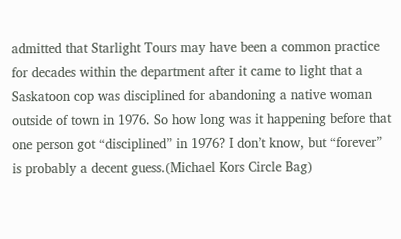admitted that Starlight Tours may have been a common practice for decades within the department after it came to light that a Saskatoon cop was disciplined for abandoning a native woman outside of town in 1976. So how long was it happening before that one person got “disciplined” in 1976? I don’t know, but “forever” is probably a decent guess.(Michael Kors Circle Bag)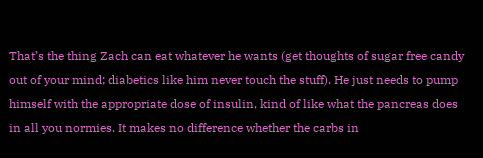That’s the thing Zach can eat whatever he wants (get thoughts of sugar free candy out of your mind; diabetics like him never touch the stuff). He just needs to pump himself with the appropriate dose of insulin, kind of like what the pancreas does in all you normies. It makes no difference whether the carbs in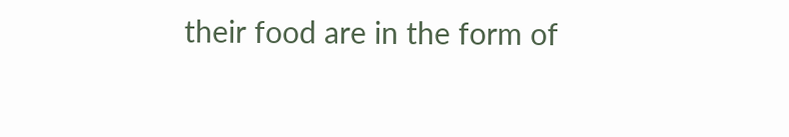their food are in the form of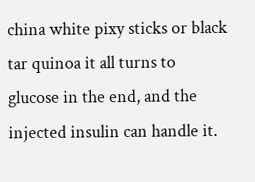china white pixy sticks or black tar quinoa it all turns to glucose in the end, and the injected insulin can handle it.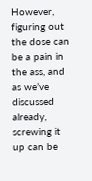However, figuring out the dose can be a pain in the ass, and as we’ve discussed already, screwing it up can be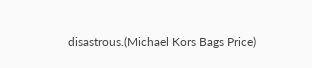disastrous.(Michael Kors Bags Price)